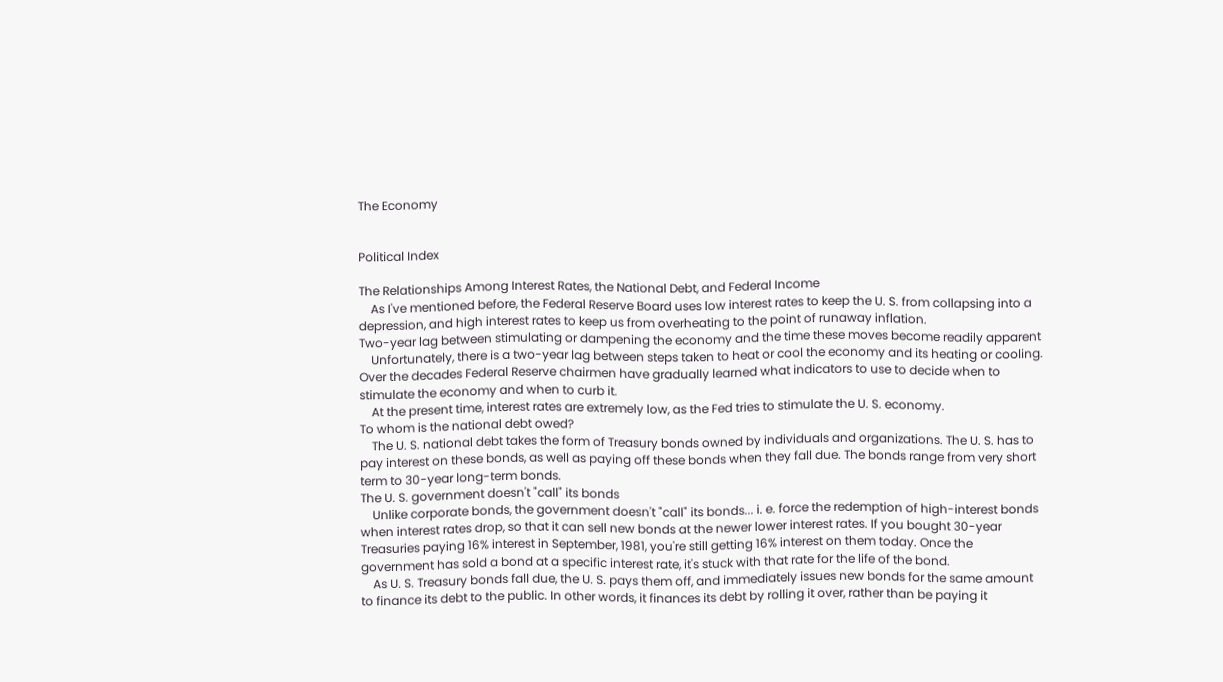The Economy


Political Index

The Relationships Among Interest Rates, the National Debt, and Federal Income
    As I've mentioned before, the Federal Reserve Board uses low interest rates to keep the U. S. from collapsing into a depression, and high interest rates to keep us from overheating to the point of runaway inflation.
Two-year lag between stimulating or dampening the economy and the time these moves become readily apparent
    Unfortunately, there is a two-year lag between steps taken to heat or cool the economy and its heating or cooling. Over the decades Federal Reserve chairmen have gradually learned what indicators to use to decide when to stimulate the economy and when to curb it.
    At the present time, interest rates are extremely low, as the Fed tries to stimulate the U. S. economy.
To whom is the national debt owed?
    The U. S. national debt takes the form of Treasury bonds owned by individuals and organizations. The U. S. has to pay interest on these bonds, as well as paying off these bonds when they fall due. The bonds range from very short term to 30-year long-term bonds.
The U. S. government doesn't "call" its bonds
    Unlike corporate bonds, the government doesn't "call" its bonds... i. e. force the redemption of high-interest bonds when interest rates drop, so that it can sell new bonds at the newer lower interest rates. If you bought 30-year Treasuries paying 16% interest in September, 1981, you're still getting 16% interest on them today. Once the government has sold a bond at a specific interest rate, it's stuck with that rate for the life of the bond.
    As U. S. Treasury bonds fall due, the U. S. pays them off, and immediately issues new bonds for the same amount to finance its debt to the public. In other words, it finances its debt by rolling it over, rather than be paying it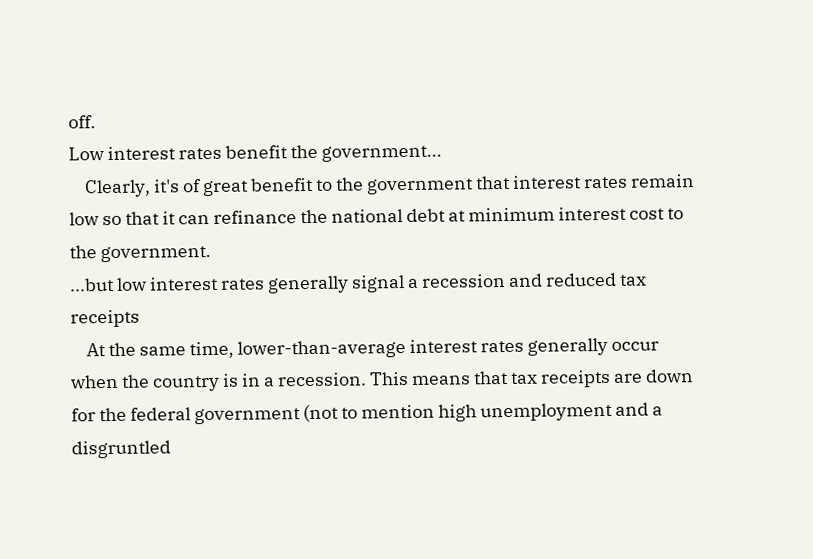off.
Low interest rates benefit the government...
    Clearly, it's of great benefit to the government that interest rates remain low so that it can refinance the national debt at minimum interest cost to the government.
...but low interest rates generally signal a recession and reduced tax receipts
    At the same time, lower-than-average interest rates generally occur when the country is in a recession. This means that tax receipts are down for the federal government (not to mention high unemployment and a disgruntled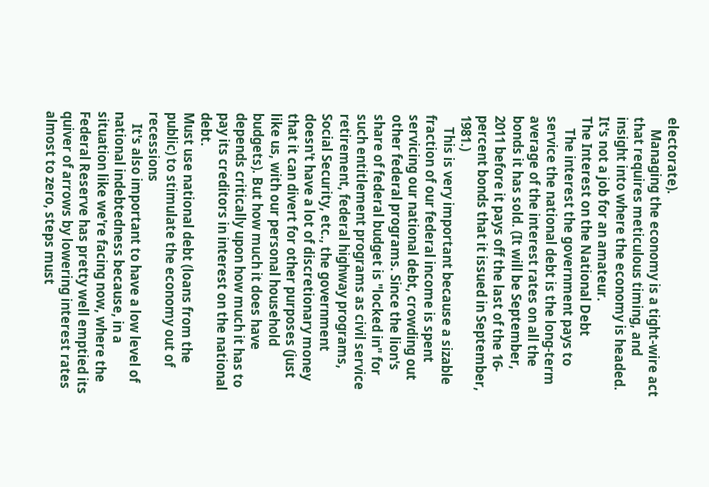electorate).
    Managing the economy is a tight-wire act that requires meticulous timing, and insight into where the economy is headed. It's not a job for an amateur.
The Interest on the National Debt
    The interest the government pays to service the national debt is the long-term average of the interest rates on all the bonds it has sold. (It will be September, 2011 before it pays off the last of the 16-percent bonds that it issued in September, 1981.)
    This is very important because a sizable fraction of our federal income is spent servicing our national debt, crowding out other federal programs. Since the lion's share of federal budget is "locked in" for such entitlement programs as civil service retirement, federal highway programs, Social Security, etc., the government doesn't have a lot of discretionary money that it can divert for other purposes (just like us, with our personal household budgets). But how much it does have depends critically upon how much it has to pay its creditors in interest on the national debt.
Must use national debt (loans from the public) to stimulate the economy out of recessions
    It's also important to have a low level of national indebtedness because, in a situation like we're facing now, where the Federal Reserve has pretty well emptied its quiver of arrows by lowering interest rates almost to zero, steps must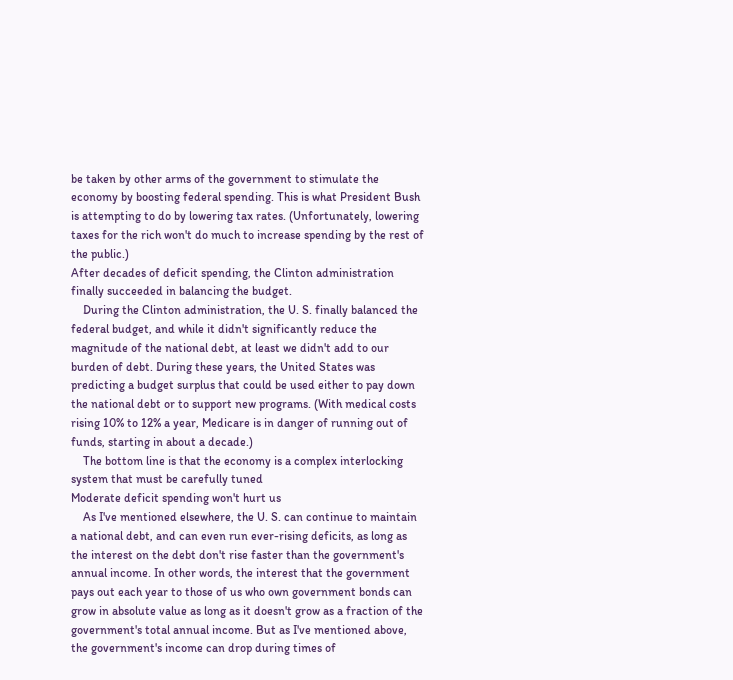be taken by other arms of the government to stimulate the economy by boosting federal spending. This is what President Bush is attempting to do by lowering tax rates. (Unfortunately, lowering taxes for the rich won't do much to increase spending by the rest of the public.)
After decades of deficit spending, the Clinton administration finally succeeded in balancing the budget.
    During the Clinton administration, the U. S. finally balanced the federal budget, and while it didn't significantly reduce the magnitude of the national debt, at least we didn't add to our burden of debt. During these years, the United States was predicting a budget surplus that could be used either to pay down the national debt or to support new programs. (With medical costs rising 10% to 12% a year, Medicare is in danger of running out of funds, starting in about a decade.)
    The bottom line is that the economy is a complex interlocking system that must be carefully tuned
Moderate deficit spending won't hurt us
    As I've mentioned elsewhere, the U. S. can continue to maintain a national debt, and can even run ever-rising deficits, as long as the interest on the debt don't rise faster than the government's annual income. In other words, the interest that the government pays out each year to those of us who own government bonds can grow in absolute value as long as it doesn't grow as a fraction of the government's total annual income. But as I've mentioned above, the government's income can drop during times of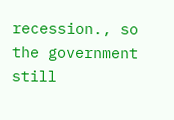recession., so the government still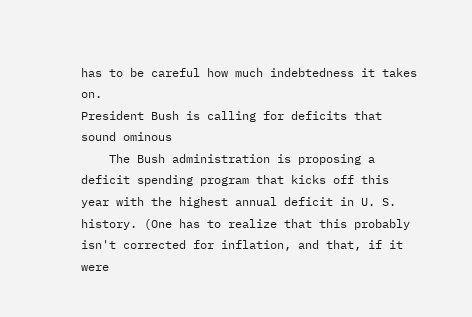has to be careful how much indebtedness it takes on.
President Bush is calling for deficits that sound ominous
    The Bush administration is proposing a deficit spending program that kicks off this year with the highest annual deficit in U. S. history. (One has to realize that this probably isn't corrected for inflation, and that, if it were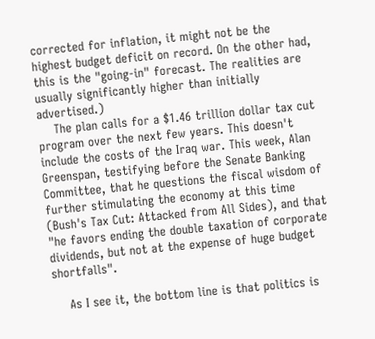corrected for inflation, it might not be the highest budget deficit on record. On the other had, this is the "going-in" forecast. The realities are usually significantly higher than initially advertised.)
    The plan calls for a $1.46 trillion dollar tax cut program over the next few years. This doesn't include the costs of the Iraq war. This week, Alan Greenspan, testifying before the Senate Banking Committee, that he questions the fiscal wisdom of further stimulating the economy at this time (Bush's Tax Cut: Attacked from All Sides), and that "he favors ending the double taxation of corporate dividends, but not at the expense of huge budget shortfalls".

    As I see it, the bottom line is that politics is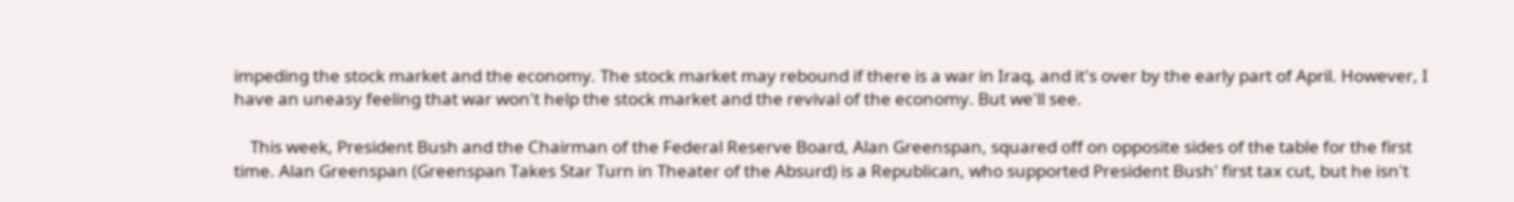impeding the stock market and the economy. The stock market may rebound if there is a war in Iraq, and it's over by the early part of April. However, I have an uneasy feeling that war won't help the stock market and the revival of the economy. But we'll see.

    This week, President Bush and the Chairman of the Federal Reserve Board, Alan Greenspan, squared off on opposite sides of the table for the first time. Alan Greenspan (Greenspan Takes Star Turn in Theater of the Absurd) is a Republican, who supported President Bush' first tax cut, but he isn't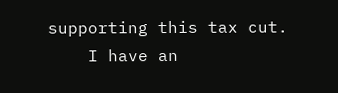supporting this tax cut.
    I have an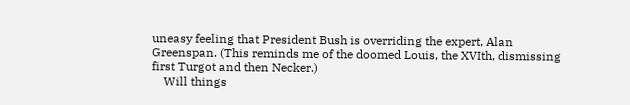uneasy feeling that President Bush is overriding the expert, Alan Greenspan. (This reminds me of the doomed Louis, the XVIth, dismissing first Turgot and then Necker.)
    Will things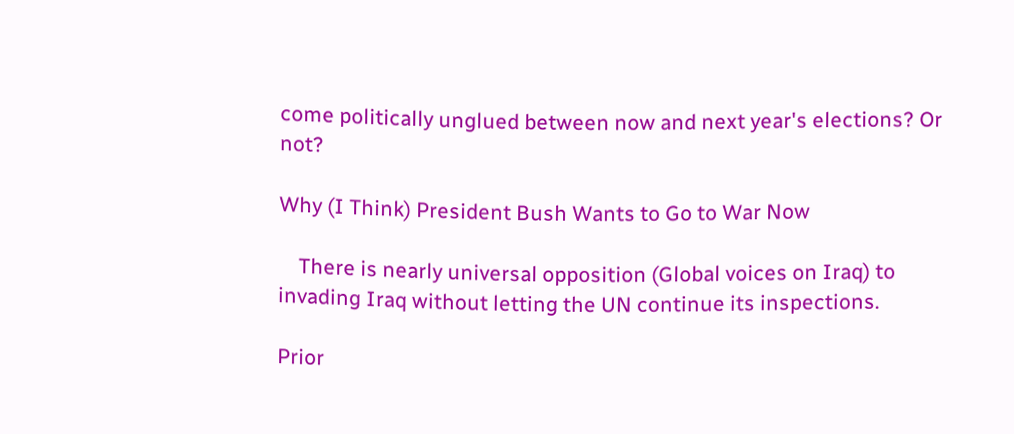come politically unglued between now and next year's elections? Or not?

Why (I Think) President Bush Wants to Go to War Now

    There is nearly universal opposition (Global voices on Iraq) to invading Iraq without letting the UN continue its inspections.

Prior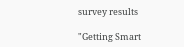survey results

"Getting Smart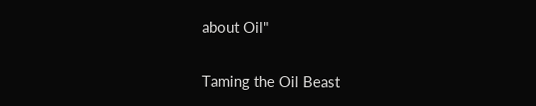about Oil"

Taming the Oil Beast